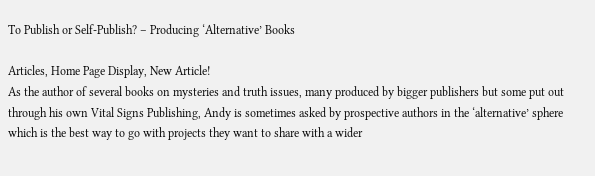To Publish or Self-Publish? – Producing ‘Alternative’ Books

Articles, Home Page Display, New Article!
As the author of several books on mysteries and truth issues, many produced by bigger publishers but some put out through his own Vital Signs Publishing, Andy is sometimes asked by prospective authors in the ‘alternative’ sphere which is the best way to go with projects they want to share with a wider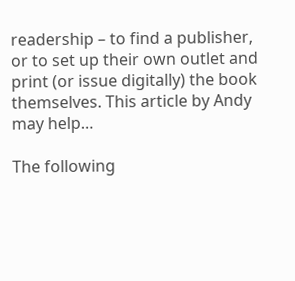readership – to find a publisher, or to set up their own outlet and print (or issue digitally) the book themselves. This article by Andy may help…

The following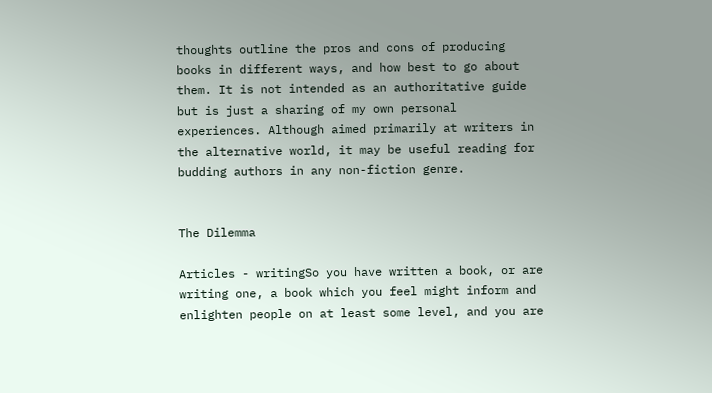thoughts outline the pros and cons of producing books in different ways, and how best to go about them. It is not intended as an authoritative guide but is just a sharing of my own personal experiences. Although aimed primarily at writers in the alternative world, it may be useful reading for budding authors in any non-fiction genre.


The Dilemma

Articles - writingSo you have written a book, or are writing one, a book which you feel might inform and enlighten people on at least some level, and you are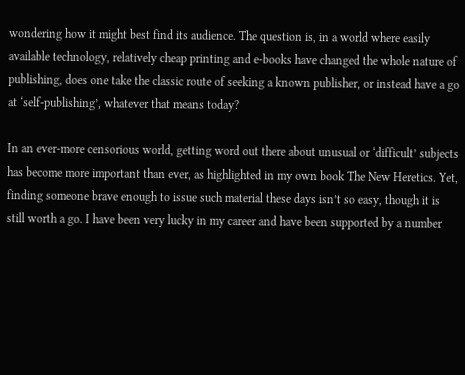wondering how it might best find its audience. The question is, in a world where easily available technology, relatively cheap printing and e-books have changed the whole nature of publishing, does one take the classic route of seeking a known publisher, or instead have a go at ‘self-publishing’, whatever that means today?

In an ever-more censorious world, getting word out there about unusual or ‘difficult’ subjects has become more important than ever, as highlighted in my own book The New Heretics. Yet, finding someone brave enough to issue such material these days isn’t so easy, though it is still worth a go. I have been very lucky in my career and have been supported by a number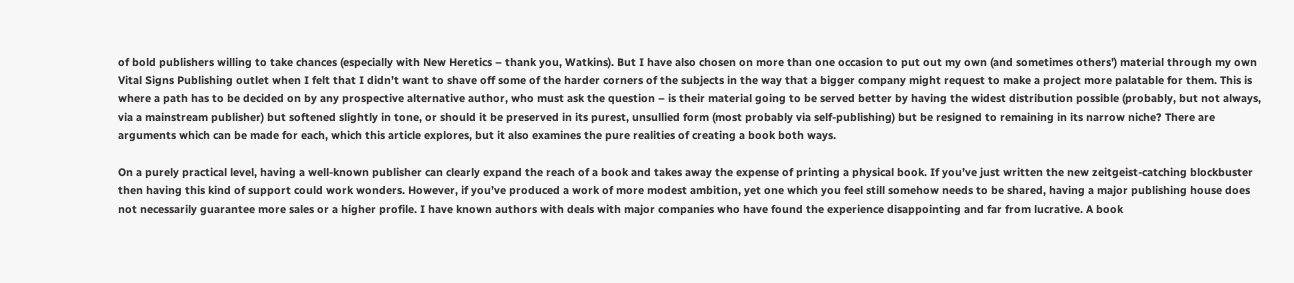of bold publishers willing to take chances (especially with New Heretics – thank you, Watkins). But I have also chosen on more than one occasion to put out my own (and sometimes others’) material through my own Vital Signs Publishing outlet when I felt that I didn’t want to shave off some of the harder corners of the subjects in the way that a bigger company might request to make a project more palatable for them. This is where a path has to be decided on by any prospective alternative author, who must ask the question – is their material going to be served better by having the widest distribution possible (probably, but not always, via a mainstream publisher) but softened slightly in tone, or should it be preserved in its purest, unsullied form (most probably via self-publishing) but be resigned to remaining in its narrow niche? There are arguments which can be made for each, which this article explores, but it also examines the pure realities of creating a book both ways.

On a purely practical level, having a well-known publisher can clearly expand the reach of a book and takes away the expense of printing a physical book. If you’ve just written the new zeitgeist-catching blockbuster then having this kind of support could work wonders. However, if you’ve produced a work of more modest ambition, yet one which you feel still somehow needs to be shared, having a major publishing house does not necessarily guarantee more sales or a higher profile. I have known authors with deals with major companies who have found the experience disappointing and far from lucrative. A book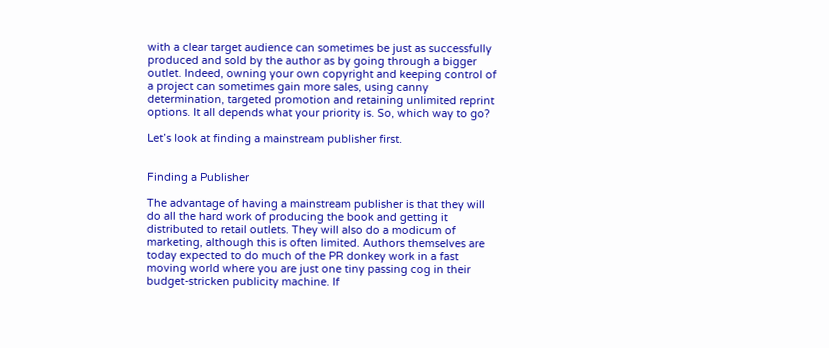with a clear target audience can sometimes be just as successfully produced and sold by the author as by going through a bigger outlet. Indeed, owning your own copyright and keeping control of a project can sometimes gain more sales, using canny determination, targeted promotion and retaining unlimited reprint options. It all depends what your priority is. So, which way to go?

Let’s look at finding a mainstream publisher first.


Finding a Publisher

The advantage of having a mainstream publisher is that they will do all the hard work of producing the book and getting it distributed to retail outlets. They will also do a modicum of marketing, although this is often limited. Authors themselves are today expected to do much of the PR donkey work in a fast moving world where you are just one tiny passing cog in their budget-stricken publicity machine. If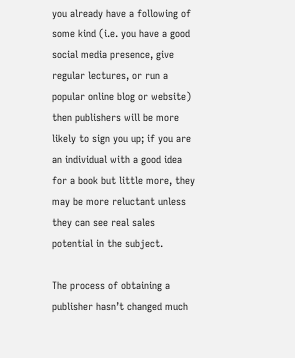you already have a following of some kind (i.e. you have a good social media presence, give regular lectures, or run a popular online blog or website) then publishers will be more likely to sign you up; if you are an individual with a good idea for a book but little more, they may be more reluctant unless they can see real sales potential in the subject.

The process of obtaining a publisher hasn’t changed much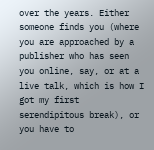over the years. Either someone finds you (where you are approached by a publisher who has seen you online, say, or at a live talk, which is how I got my first serendipitous break), or you have to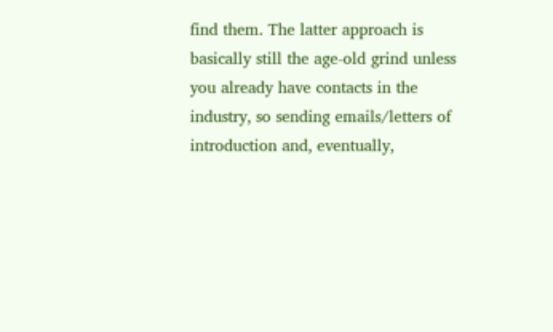find them. The latter approach is basically still the age-old grind unless you already have contacts in the industry, so sending emails/letters of introduction and, eventually,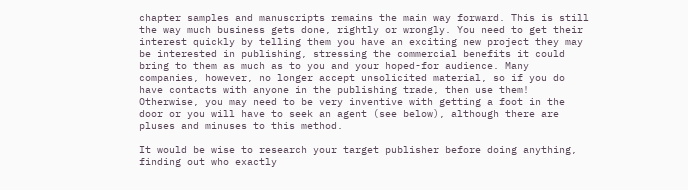chapter samples and manuscripts remains the main way forward. This is still the way much business gets done, rightly or wrongly. You need to get their interest quickly by telling them you have an exciting new project they may be interested in publishing, stressing the commercial benefits it could bring to them as much as to you and your hoped-for audience. Many companies, however, no longer accept unsolicited material, so if you do have contacts with anyone in the publishing trade, then use them! Otherwise, you may need to be very inventive with getting a foot in the door or you will have to seek an agent (see below), although there are pluses and minuses to this method.

It would be wise to research your target publisher before doing anything, finding out who exactly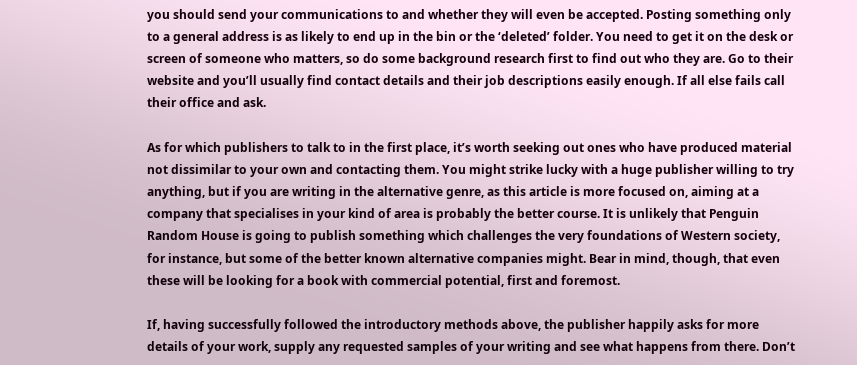you should send your communications to and whether they will even be accepted. Posting something only to a general address is as likely to end up in the bin or the ‘deleted’ folder. You need to get it on the desk or screen of someone who matters, so do some background research first to find out who they are. Go to their website and you’ll usually find contact details and their job descriptions easily enough. If all else fails call their office and ask.

As for which publishers to talk to in the first place, it’s worth seeking out ones who have produced material not dissimilar to your own and contacting them. You might strike lucky with a huge publisher willing to try anything, but if you are writing in the alternative genre, as this article is more focused on, aiming at a company that specialises in your kind of area is probably the better course. It is unlikely that Penguin Random House is going to publish something which challenges the very foundations of Western society, for instance, but some of the better known alternative companies might. Bear in mind, though, that even these will be looking for a book with commercial potential, first and foremost.

If, having successfully followed the introductory methods above, the publisher happily asks for more details of your work, supply any requested samples of your writing and see what happens from there. Don’t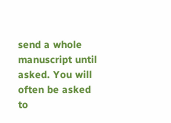send a whole manuscript until asked. You will often be asked to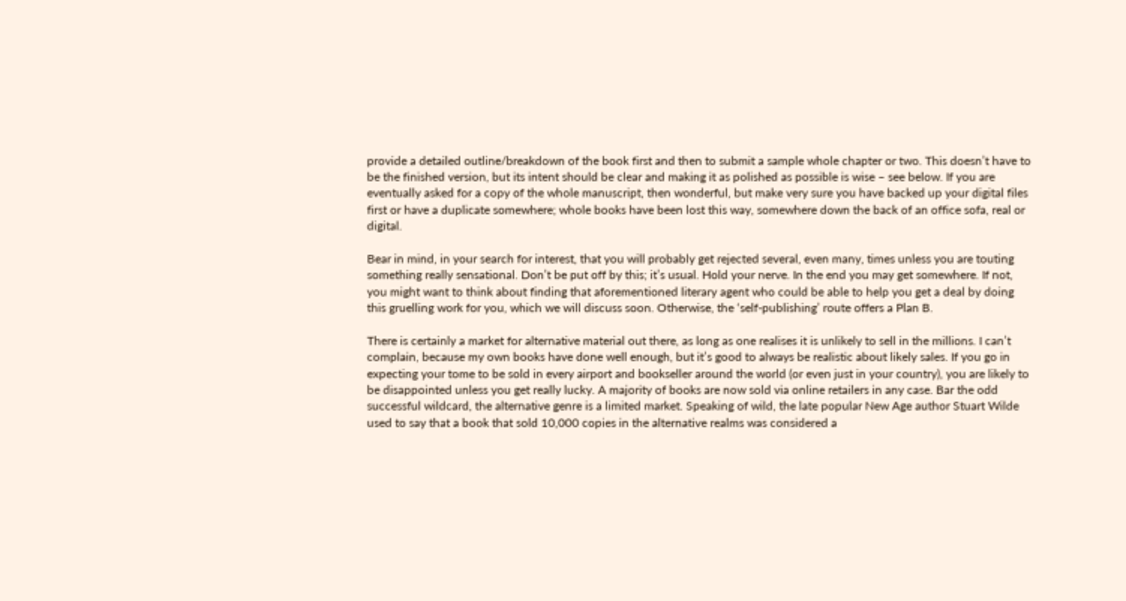provide a detailed outline/breakdown of the book first and then to submit a sample whole chapter or two. This doesn’t have to be the finished version, but its intent should be clear and making it as polished as possible is wise – see below. If you are eventually asked for a copy of the whole manuscript, then wonderful, but make very sure you have backed up your digital files first or have a duplicate somewhere; whole books have been lost this way, somewhere down the back of an office sofa, real or digital.

Bear in mind, in your search for interest, that you will probably get rejected several, even many, times unless you are touting something really sensational. Don’t be put off by this; it’s usual. Hold your nerve. In the end you may get somewhere. If not, you might want to think about finding that aforementioned literary agent who could be able to help you get a deal by doing this gruelling work for you, which we will discuss soon. Otherwise, the ‘self-publishing’ route offers a Plan B.

There is certainly a market for alternative material out there, as long as one realises it is unlikely to sell in the millions. I can’t complain, because my own books have done well enough, but it’s good to always be realistic about likely sales. If you go in expecting your tome to be sold in every airport and bookseller around the world (or even just in your country), you are likely to be disappointed unless you get really lucky. A majority of books are now sold via online retailers in any case. Bar the odd successful wildcard, the alternative genre is a limited market. Speaking of wild, the late popular New Age author Stuart Wilde used to say that a book that sold 10,000 copies in the alternative realms was considered a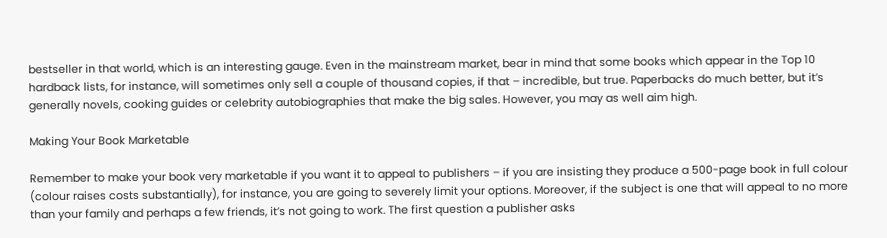bestseller in that world, which is an interesting gauge. Even in the mainstream market, bear in mind that some books which appear in the Top 10 hardback lists, for instance, will sometimes only sell a couple of thousand copies, if that – incredible, but true. Paperbacks do much better, but it’s generally novels, cooking guides or celebrity autobiographies that make the big sales. However, you may as well aim high.

Making Your Book Marketable

Remember to make your book very marketable if you want it to appeal to publishers – if you are insisting they produce a 500-page book in full colour (colour raises costs substantially), for instance, you are going to severely limit your options. Moreover, if the subject is one that will appeal to no more than your family and perhaps a few friends, it’s not going to work. The first question a publisher asks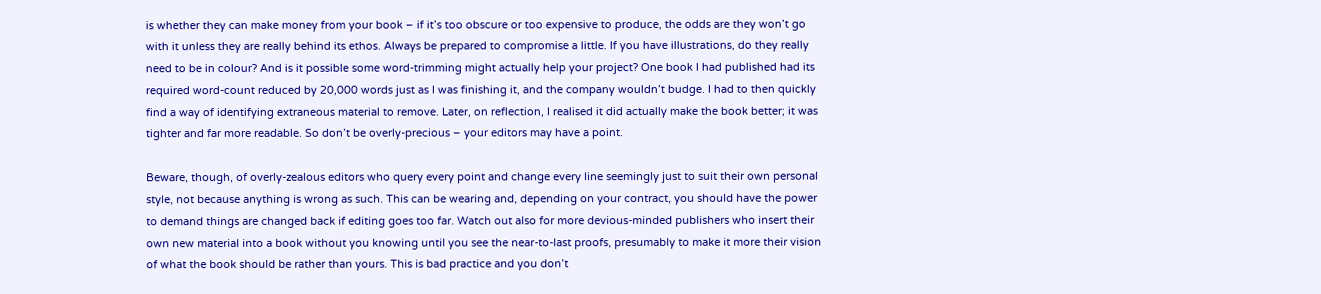is whether they can make money from your book – if it’s too obscure or too expensive to produce, the odds are they won’t go with it unless they are really behind its ethos. Always be prepared to compromise a little. If you have illustrations, do they really need to be in colour? And is it possible some word-trimming might actually help your project? One book I had published had its required word-count reduced by 20,000 words just as I was finishing it, and the company wouldn’t budge. I had to then quickly find a way of identifying extraneous material to remove. Later, on reflection, I realised it did actually make the book better; it was tighter and far more readable. So don’t be overly-precious – your editors may have a point.

Beware, though, of overly-zealous editors who query every point and change every line seemingly just to suit their own personal style, not because anything is wrong as such. This can be wearing and, depending on your contract, you should have the power to demand things are changed back if editing goes too far. Watch out also for more devious-minded publishers who insert their own new material into a book without you knowing until you see the near-to-last proofs, presumably to make it more their vision of what the book should be rather than yours. This is bad practice and you don’t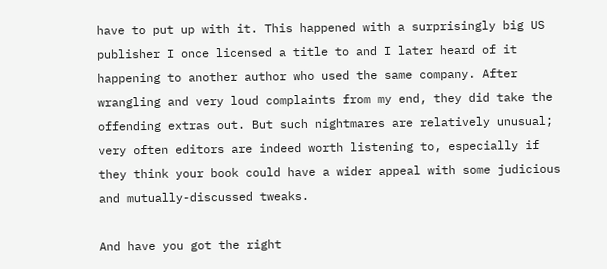have to put up with it. This happened with a surprisingly big US publisher I once licensed a title to and I later heard of it happening to another author who used the same company. After wrangling and very loud complaints from my end, they did take the offending extras out. But such nightmares are relatively unusual; very often editors are indeed worth listening to, especially if they think your book could have a wider appeal with some judicious and mutually-discussed tweaks.

And have you got the right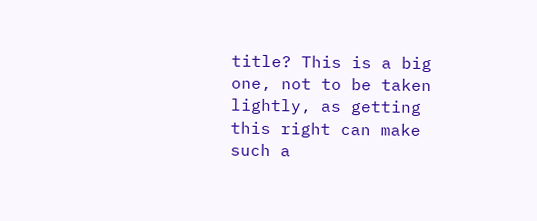title? This is a big one, not to be taken lightly, as getting this right can make such a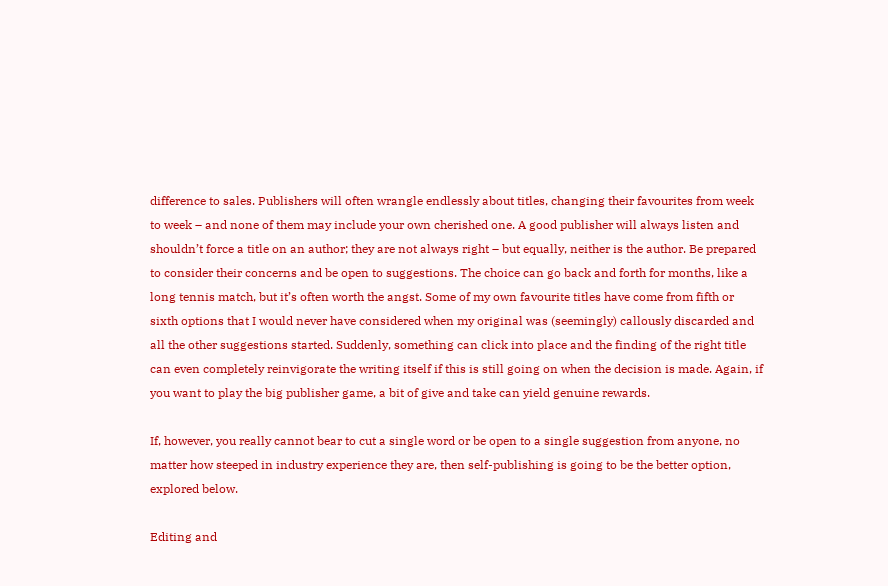difference to sales. Publishers will often wrangle endlessly about titles, changing their favourites from week to week – and none of them may include your own cherished one. A good publisher will always listen and shouldn’t force a title on an author; they are not always right – but equally, neither is the author. Be prepared to consider their concerns and be open to suggestions. The choice can go back and forth for months, like a long tennis match, but it’s often worth the angst. Some of my own favourite titles have come from fifth or sixth options that I would never have considered when my original was (seemingly) callously discarded and all the other suggestions started. Suddenly, something can click into place and the finding of the right title can even completely reinvigorate the writing itself if this is still going on when the decision is made. Again, if you want to play the big publisher game, a bit of give and take can yield genuine rewards.

If, however, you really cannot bear to cut a single word or be open to a single suggestion from anyone, no matter how steeped in industry experience they are, then self-publishing is going to be the better option, explored below.

Editing and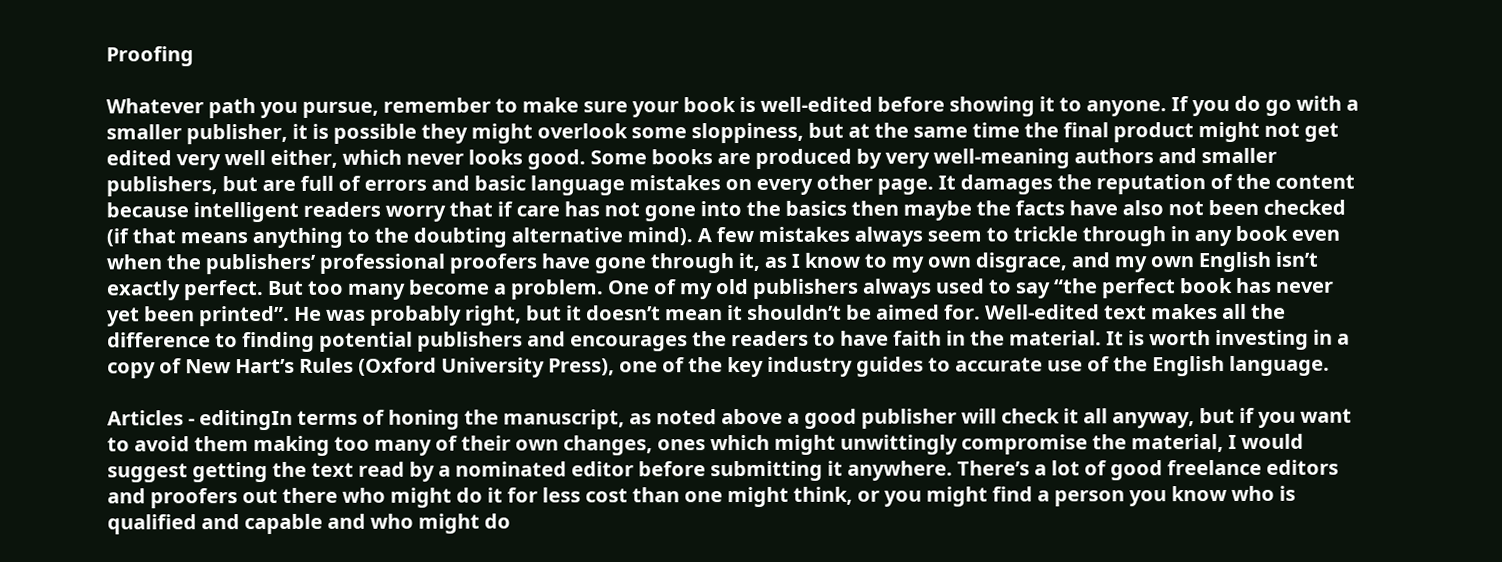Proofing

Whatever path you pursue, remember to make sure your book is well-edited before showing it to anyone. If you do go with a smaller publisher, it is possible they might overlook some sloppiness, but at the same time the final product might not get edited very well either, which never looks good. Some books are produced by very well-meaning authors and smaller publishers, but are full of errors and basic language mistakes on every other page. It damages the reputation of the content because intelligent readers worry that if care has not gone into the basics then maybe the facts have also not been checked (if that means anything to the doubting alternative mind). A few mistakes always seem to trickle through in any book even when the publishers’ professional proofers have gone through it, as I know to my own disgrace, and my own English isn’t exactly perfect. But too many become a problem. One of my old publishers always used to say “the perfect book has never yet been printed”. He was probably right, but it doesn’t mean it shouldn’t be aimed for. Well-edited text makes all the difference to finding potential publishers and encourages the readers to have faith in the material. It is worth investing in a copy of New Hart’s Rules (Oxford University Press), one of the key industry guides to accurate use of the English language.

Articles - editingIn terms of honing the manuscript, as noted above a good publisher will check it all anyway, but if you want to avoid them making too many of their own changes, ones which might unwittingly compromise the material, I would suggest getting the text read by a nominated editor before submitting it anywhere. There’s a lot of good freelance editors and proofers out there who might do it for less cost than one might think, or you might find a person you know who is qualified and capable and who might do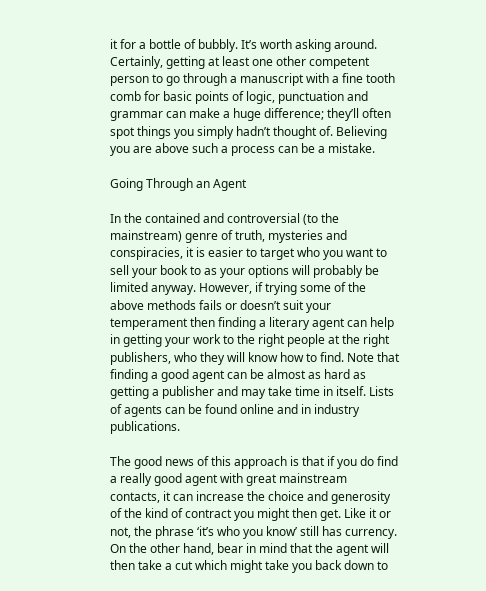it for a bottle of bubbly. It’s worth asking around. Certainly, getting at least one other competent person to go through a manuscript with a fine tooth comb for basic points of logic, punctuation and grammar can make a huge difference; they’ll often spot things you simply hadn’t thought of. Believing you are above such a process can be a mistake.

Going Through an Agent

In the contained and controversial (to the mainstream) genre of truth, mysteries and conspiracies, it is easier to target who you want to sell your book to as your options will probably be limited anyway. However, if trying some of the above methods fails or doesn’t suit your temperament then finding a literary agent can help in getting your work to the right people at the right publishers, who they will know how to find. Note that finding a good agent can be almost as hard as getting a publisher and may take time in itself. Lists of agents can be found online and in industry publications.

The good news of this approach is that if you do find a really good agent with great mainstream contacts, it can increase the choice and generosity of the kind of contract you might then get. Like it or not, the phrase ‘it’s who you know’ still has currency. On the other hand, bear in mind that the agent will then take a cut which might take you back down to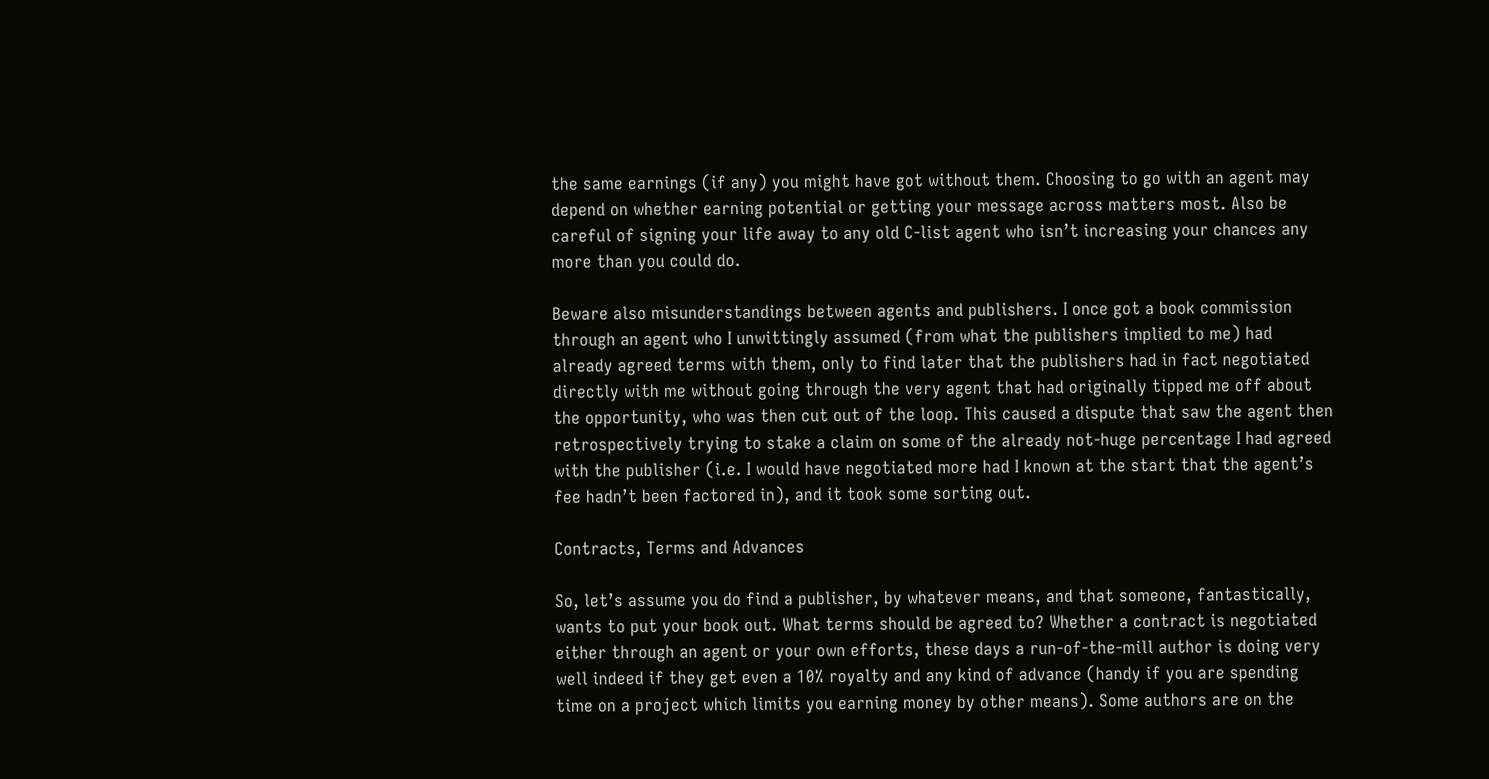the same earnings (if any) you might have got without them. Choosing to go with an agent may depend on whether earning potential or getting your message across matters most. Also be careful of signing your life away to any old C-list agent who isn’t increasing your chances any more than you could do.

Beware also misunderstandings between agents and publishers. I once got a book commission through an agent who I unwittingly assumed (from what the publishers implied to me) had already agreed terms with them, only to find later that the publishers had in fact negotiated directly with me without going through the very agent that had originally tipped me off about the opportunity, who was then cut out of the loop. This caused a dispute that saw the agent then retrospectively trying to stake a claim on some of the already not-huge percentage I had agreed with the publisher (i.e. I would have negotiated more had I known at the start that the agent’s fee hadn’t been factored in), and it took some sorting out.

Contracts, Terms and Advances

So, let’s assume you do find a publisher, by whatever means, and that someone, fantastically, wants to put your book out. What terms should be agreed to? Whether a contract is negotiated either through an agent or your own efforts, these days a run-of-the-mill author is doing very well indeed if they get even a 10% royalty and any kind of advance (handy if you are spending time on a project which limits you earning money by other means). Some authors are on the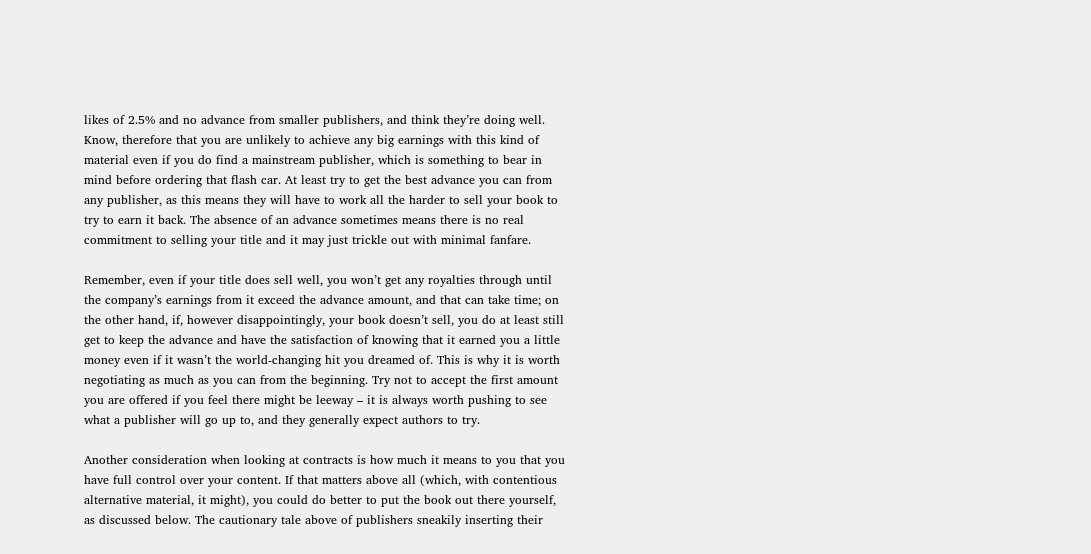likes of 2.5% and no advance from smaller publishers, and think they’re doing well. Know, therefore that you are unlikely to achieve any big earnings with this kind of material even if you do find a mainstream publisher, which is something to bear in mind before ordering that flash car. At least try to get the best advance you can from any publisher, as this means they will have to work all the harder to sell your book to try to earn it back. The absence of an advance sometimes means there is no real commitment to selling your title and it may just trickle out with minimal fanfare.

Remember, even if your title does sell well, you won’t get any royalties through until the company’s earnings from it exceed the advance amount, and that can take time; on the other hand, if, however disappointingly, your book doesn’t sell, you do at least still get to keep the advance and have the satisfaction of knowing that it earned you a little money even if it wasn’t the world-changing hit you dreamed of. This is why it is worth negotiating as much as you can from the beginning. Try not to accept the first amount you are offered if you feel there might be leeway – it is always worth pushing to see what a publisher will go up to, and they generally expect authors to try.

Another consideration when looking at contracts is how much it means to you that you have full control over your content. If that matters above all (which, with contentious alternative material, it might), you could do better to put the book out there yourself, as discussed below. The cautionary tale above of publishers sneakily inserting their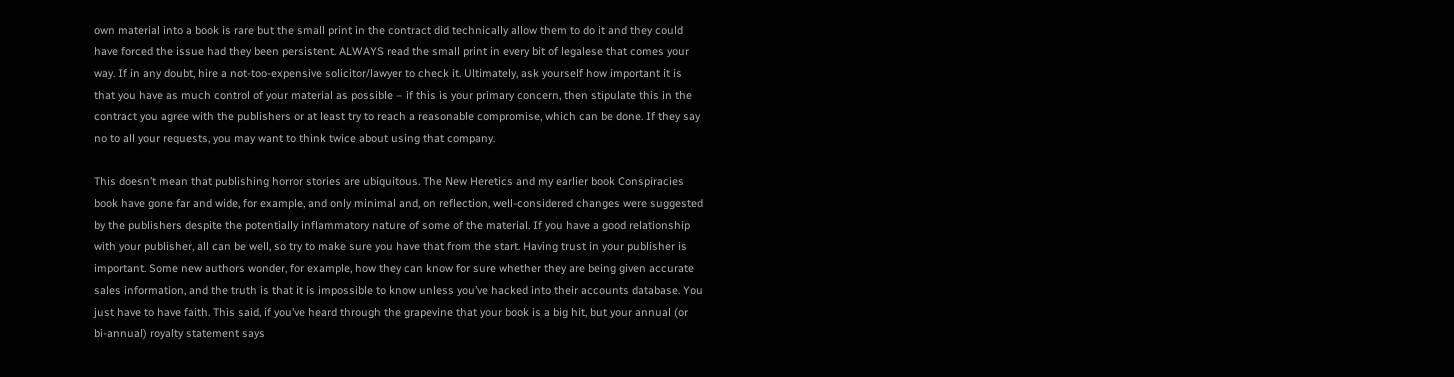own material into a book is rare but the small print in the contract did technically allow them to do it and they could have forced the issue had they been persistent. ALWAYS read the small print in every bit of legalese that comes your way. If in any doubt, hire a not-too-expensive solicitor/lawyer to check it. Ultimately, ask yourself how important it is that you have as much control of your material as possible – if this is your primary concern, then stipulate this in the contract you agree with the publishers or at least try to reach a reasonable compromise, which can be done. If they say no to all your requests, you may want to think twice about using that company.

This doesn’t mean that publishing horror stories are ubiquitous. The New Heretics and my earlier book Conspiracies book have gone far and wide, for example, and only minimal and, on reflection, well-considered changes were suggested by the publishers despite the potentially inflammatory nature of some of the material. If you have a good relationship with your publisher, all can be well, so try to make sure you have that from the start. Having trust in your publisher is important. Some new authors wonder, for example, how they can know for sure whether they are being given accurate sales information, and the truth is that it is impossible to know unless you’ve hacked into their accounts database. You just have to have faith. This said, if you’ve heard through the grapevine that your book is a big hit, but your annual (or bi-annual) royalty statement says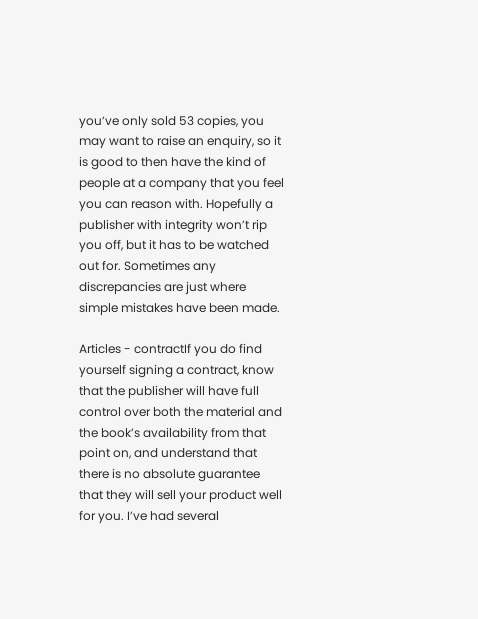you’ve only sold 53 copies, you may want to raise an enquiry, so it is good to then have the kind of people at a company that you feel you can reason with. Hopefully a publisher with integrity won’t rip you off, but it has to be watched out for. Sometimes any discrepancies are just where simple mistakes have been made.

Articles - contractIf you do find yourself signing a contract, know that the publisher will have full control over both the material and the book’s availability from that point on, and understand that there is no absolute guarantee that they will sell your product well for you. I’ve had several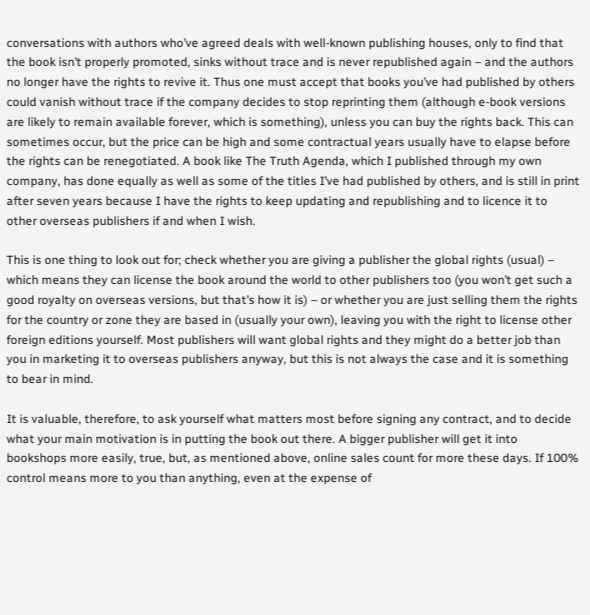conversations with authors who’ve agreed deals with well-known publishing houses, only to find that the book isn’t properly promoted, sinks without trace and is never republished again – and the authors no longer have the rights to revive it. Thus one must accept that books you’ve had published by others could vanish without trace if the company decides to stop reprinting them (although e-book versions are likely to remain available forever, which is something), unless you can buy the rights back. This can sometimes occur, but the price can be high and some contractual years usually have to elapse before the rights can be renegotiated. A book like The Truth Agenda, which I published through my own company, has done equally as well as some of the titles I’ve had published by others, and is still in print after seven years because I have the rights to keep updating and republishing and to licence it to other overseas publishers if and when I wish.

This is one thing to look out for; check whether you are giving a publisher the global rights (usual) – which means they can license the book around the world to other publishers too (you won’t get such a good royalty on overseas versions, but that’s how it is) – or whether you are just selling them the rights for the country or zone they are based in (usually your own), leaving you with the right to license other foreign editions yourself. Most publishers will want global rights and they might do a better job than you in marketing it to overseas publishers anyway, but this is not always the case and it is something to bear in mind.

It is valuable, therefore, to ask yourself what matters most before signing any contract, and to decide what your main motivation is in putting the book out there. A bigger publisher will get it into bookshops more easily, true, but, as mentioned above, online sales count for more these days. If 100% control means more to you than anything, even at the expense of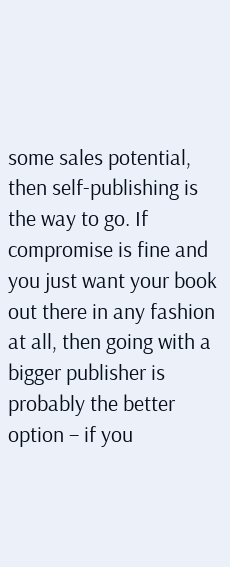some sales potential, then self-publishing is the way to go. If compromise is fine and you just want your book out there in any fashion at all, then going with a bigger publisher is probably the better option – if you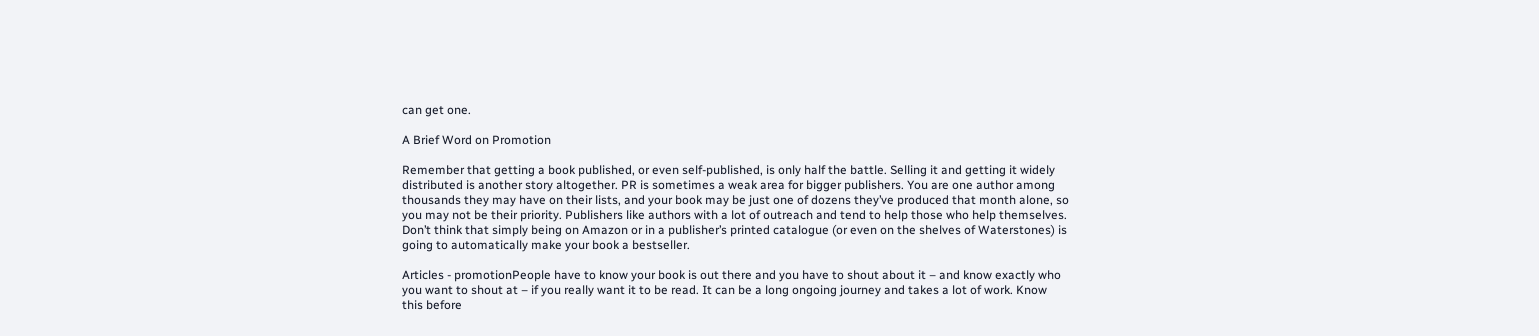can get one.

A Brief Word on Promotion

Remember that getting a book published, or even self-published, is only half the battle. Selling it and getting it widely distributed is another story altogether. PR is sometimes a weak area for bigger publishers. You are one author among thousands they may have on their lists, and your book may be just one of dozens they’ve produced that month alone, so you may not be their priority. Publishers like authors with a lot of outreach and tend to help those who help themselves. Don’t think that simply being on Amazon or in a publisher’s printed catalogue (or even on the shelves of Waterstones) is going to automatically make your book a bestseller.

Articles - promotionPeople have to know your book is out there and you have to shout about it – and know exactly who you want to shout at – if you really want it to be read. It can be a long ongoing journey and takes a lot of work. Know this before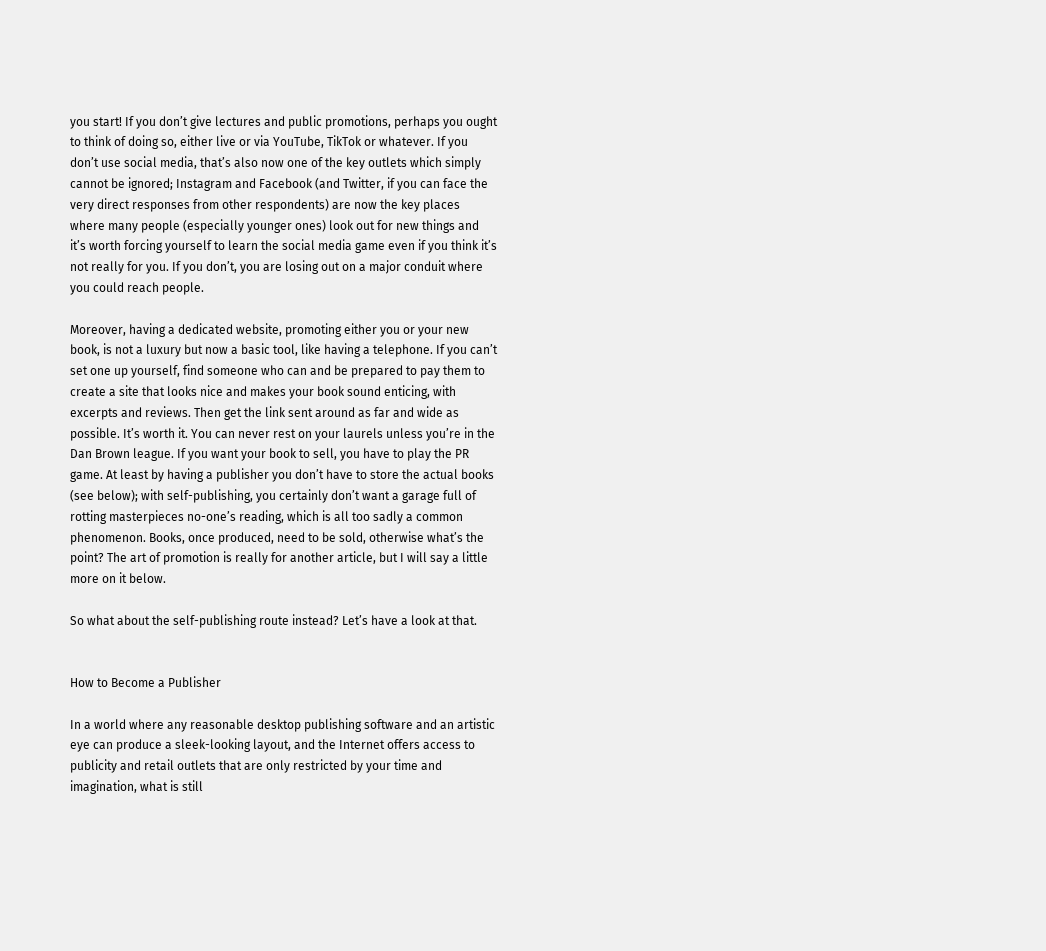you start! If you don’t give lectures and public promotions, perhaps you ought to think of doing so, either live or via YouTube, TikTok or whatever. If you don’t use social media, that’s also now one of the key outlets which simply cannot be ignored; Instagram and Facebook (and Twitter, if you can face the very direct responses from other respondents) are now the key places where many people (especially younger ones) look out for new things and it’s worth forcing yourself to learn the social media game even if you think it’s not really for you. If you don’t, you are losing out on a major conduit where you could reach people.

Moreover, having a dedicated website, promoting either you or your new book, is not a luxury but now a basic tool, like having a telephone. If you can’t set one up yourself, find someone who can and be prepared to pay them to create a site that looks nice and makes your book sound enticing, with excerpts and reviews. Then get the link sent around as far and wide as possible. It’s worth it. You can never rest on your laurels unless you’re in the Dan Brown league. If you want your book to sell, you have to play the PR game. At least by having a publisher you don’t have to store the actual books (see below); with self-publishing, you certainly don’t want a garage full of rotting masterpieces no-one’s reading, which is all too sadly a common phenomenon. Books, once produced, need to be sold, otherwise what’s the point? The art of promotion is really for another article, but I will say a little more on it below.

So what about the self-publishing route instead? Let’s have a look at that.


How to Become a Publisher

In a world where any reasonable desktop publishing software and an artistic eye can produce a sleek-looking layout, and the Internet offers access to publicity and retail outlets that are only restricted by your time and imagination, what is still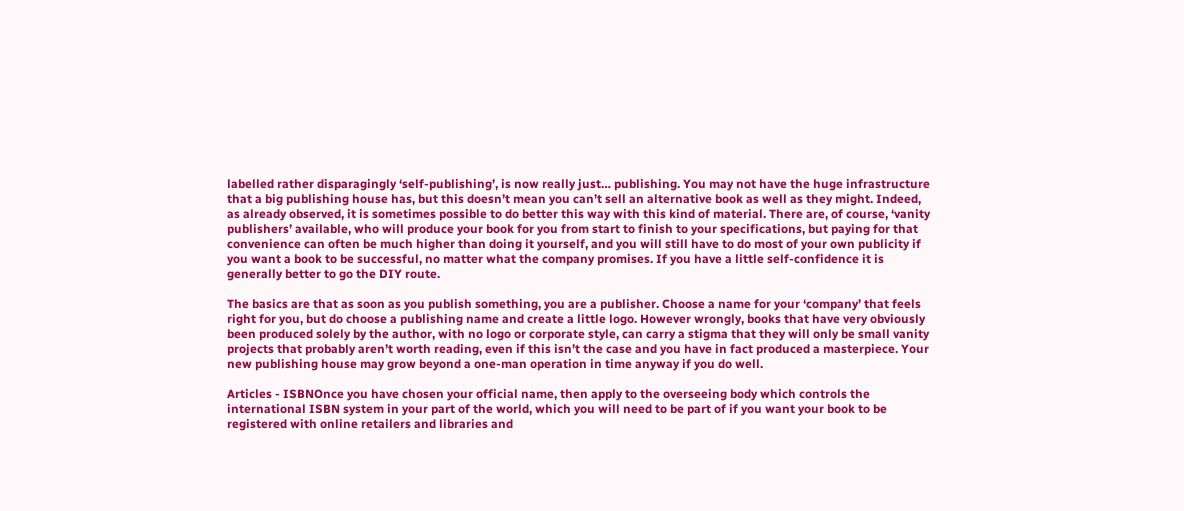labelled rather disparagingly ‘self-publishing’, is now really just… publishing. You may not have the huge infrastructure that a big publishing house has, but this doesn’t mean you can’t sell an alternative book as well as they might. Indeed, as already observed, it is sometimes possible to do better this way with this kind of material. There are, of course, ‘vanity publishers’ available, who will produce your book for you from start to finish to your specifications, but paying for that convenience can often be much higher than doing it yourself, and you will still have to do most of your own publicity if you want a book to be successful, no matter what the company promises. If you have a little self-confidence it is generally better to go the DIY route.

The basics are that as soon as you publish something, you are a publisher. Choose a name for your ‘company’ that feels right for you, but do choose a publishing name and create a little logo. However wrongly, books that have very obviously been produced solely by the author, with no logo or corporate style, can carry a stigma that they will only be small vanity projects that probably aren’t worth reading, even if this isn’t the case and you have in fact produced a masterpiece. Your new publishing house may grow beyond a one-man operation in time anyway if you do well.

Articles - ISBNOnce you have chosen your official name, then apply to the overseeing body which controls the international ISBN system in your part of the world, which you will need to be part of if you want your book to be registered with online retailers and libraries and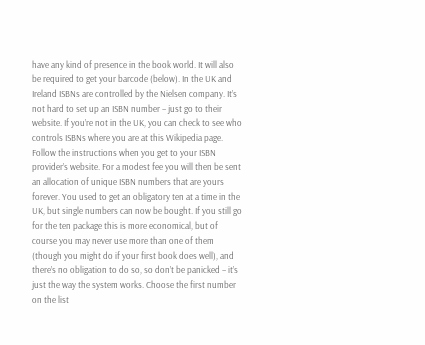have any kind of presence in the book world. It will also be required to get your barcode (below). In the UK and Ireland ISBNs are controlled by the Nielsen company. It’s not hard to set up an ISBN number – just go to their website. If you’re not in the UK, you can check to see who controls ISBNs where you are at this Wikipedia page. Follow the instructions when you get to your ISBN provider’s website. For a modest fee you will then be sent an allocation of unique ISBN numbers that are yours forever. You used to get an obligatory ten at a time in the UK, but single numbers can now be bought. If you still go for the ten package this is more economical, but of course you may never use more than one of them (though you might do if your first book does well), and there’s no obligation to do so, so don’t be panicked – it’s just the way the system works. Choose the first number on the list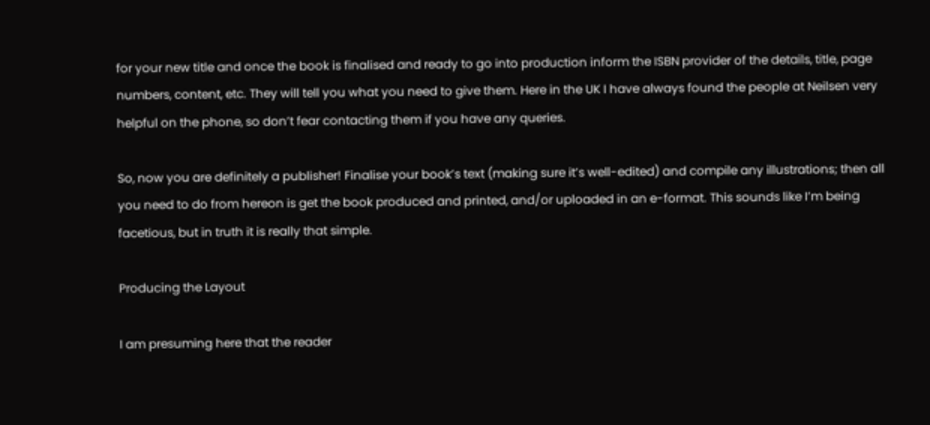for your new title and once the book is finalised and ready to go into production inform the ISBN provider of the details, title, page numbers, content, etc. They will tell you what you need to give them. Here in the UK I have always found the people at Neilsen very helpful on the phone, so don’t fear contacting them if you have any queries.

So, now you are definitely a publisher! Finalise your book’s text (making sure it’s well-edited) and compile any illustrations; then all you need to do from hereon is get the book produced and printed, and/or uploaded in an e-format. This sounds like I’m being facetious, but in truth it is really that simple.

Producing the Layout

I am presuming here that the reader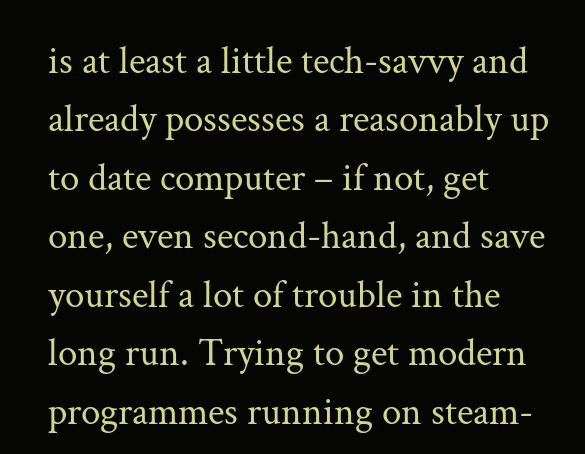is at least a little tech-savvy and already possesses a reasonably up to date computer – if not, get one, even second-hand, and save yourself a lot of trouble in the long run. Trying to get modern programmes running on steam-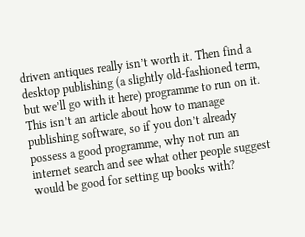driven antiques really isn’t worth it. Then find a desktop publishing (a slightly old-fashioned term, but we’ll go with it here) programme to run on it. This isn’t an article about how to manage publishing software, so if you don’t already possess a good programme, why not run an internet search and see what other people suggest would be good for setting up books with?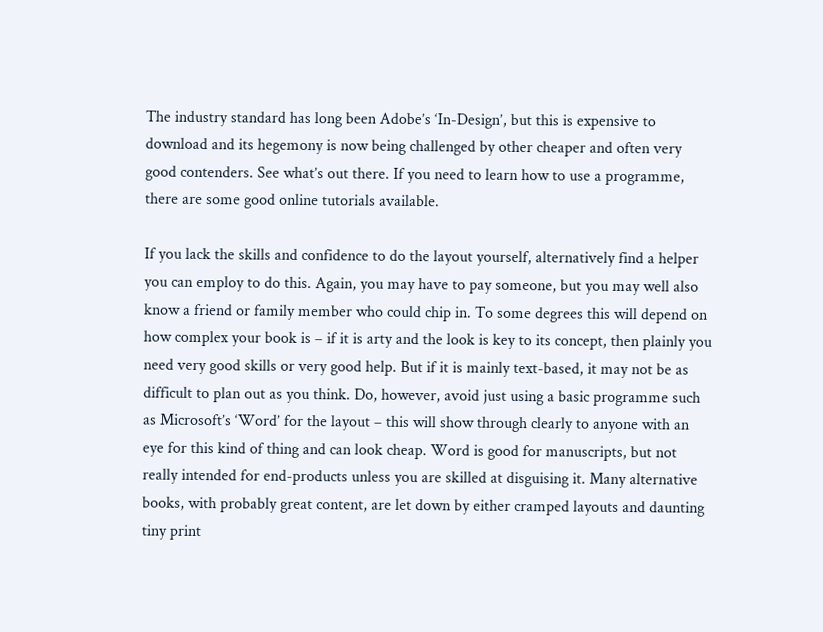The industry standard has long been Adobe’s ‘In-Design’, but this is expensive to download and its hegemony is now being challenged by other cheaper and often very good contenders. See what’s out there. If you need to learn how to use a programme, there are some good online tutorials available.

If you lack the skills and confidence to do the layout yourself, alternatively find a helper you can employ to do this. Again, you may have to pay someone, but you may well also know a friend or family member who could chip in. To some degrees this will depend on how complex your book is – if it is arty and the look is key to its concept, then plainly you need very good skills or very good help. But if it is mainly text-based, it may not be as difficult to plan out as you think. Do, however, avoid just using a basic programme such as Microsoft’s ‘Word’ for the layout – this will show through clearly to anyone with an eye for this kind of thing and can look cheap. Word is good for manuscripts, but not really intended for end-products unless you are skilled at disguising it. Many alternative books, with probably great content, are let down by either cramped layouts and daunting tiny print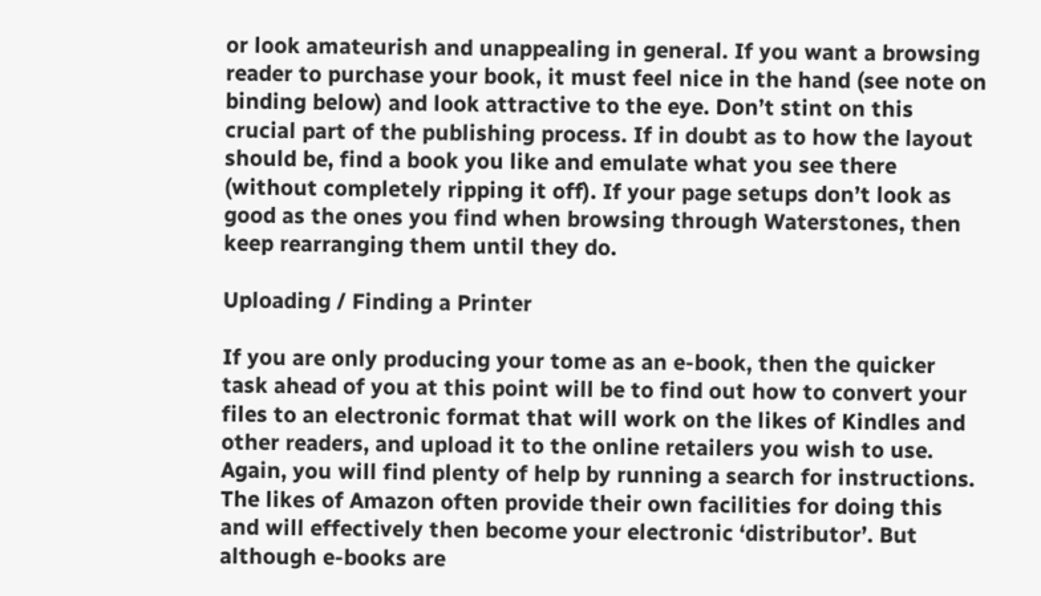or look amateurish and unappealing in general. If you want a browsing reader to purchase your book, it must feel nice in the hand (see note on binding below) and look attractive to the eye. Don’t stint on this crucial part of the publishing process. If in doubt as to how the layout should be, find a book you like and emulate what you see there (without completely ripping it off). If your page setups don’t look as good as the ones you find when browsing through Waterstones, then keep rearranging them until they do.

Uploading / Finding a Printer

If you are only producing your tome as an e-book, then the quicker task ahead of you at this point will be to find out how to convert your files to an electronic format that will work on the likes of Kindles and other readers, and upload it to the online retailers you wish to use. Again, you will find plenty of help by running a search for instructions. The likes of Amazon often provide their own facilities for doing this and will effectively then become your electronic ‘distributor’. But although e-books are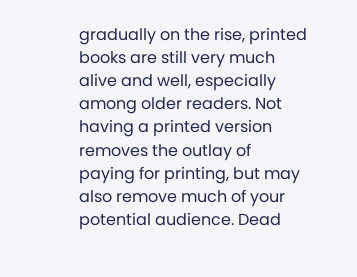gradually on the rise, printed books are still very much alive and well, especially among older readers. Not having a printed version removes the outlay of paying for printing, but may also remove much of your potential audience. Dead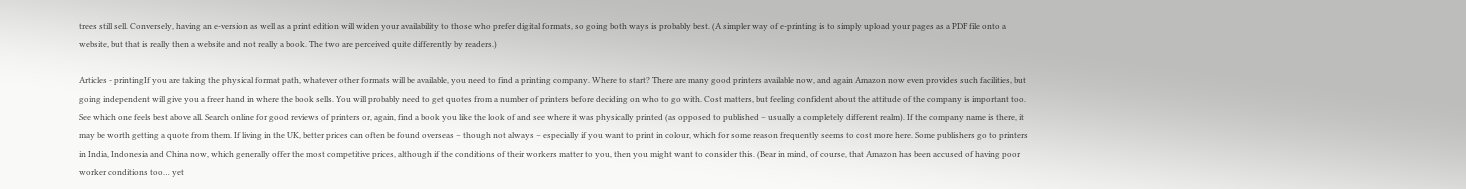trees still sell. Conversely, having an e-version as well as a print edition will widen your availability to those who prefer digital formats, so going both ways is probably best. (A simpler way of e-printing is to simply upload your pages as a PDF file onto a website, but that is really then a website and not really a book. The two are perceived quite differently by readers.)

Articles - printingIf you are taking the physical format path, whatever other formats will be available, you need to find a printing company. Where to start? There are many good printers available now, and again Amazon now even provides such facilities, but going independent will give you a freer hand in where the book sells. You will probably need to get quotes from a number of printers before deciding on who to go with. Cost matters, but feeling confident about the attitude of the company is important too. See which one feels best above all. Search online for good reviews of printers or, again, find a book you like the look of and see where it was physically printed (as opposed to published – usually a completely different realm). If the company name is there, it may be worth getting a quote from them. If living in the UK, better prices can often be found overseas – though not always – especially if you want to print in colour, which for some reason frequently seems to cost more here. Some publishers go to printers in India, Indonesia and China now, which generally offer the most competitive prices, although if the conditions of their workers matter to you, then you might want to consider this. (Bear in mind, of course, that Amazon has been accused of having poor worker conditions too… yet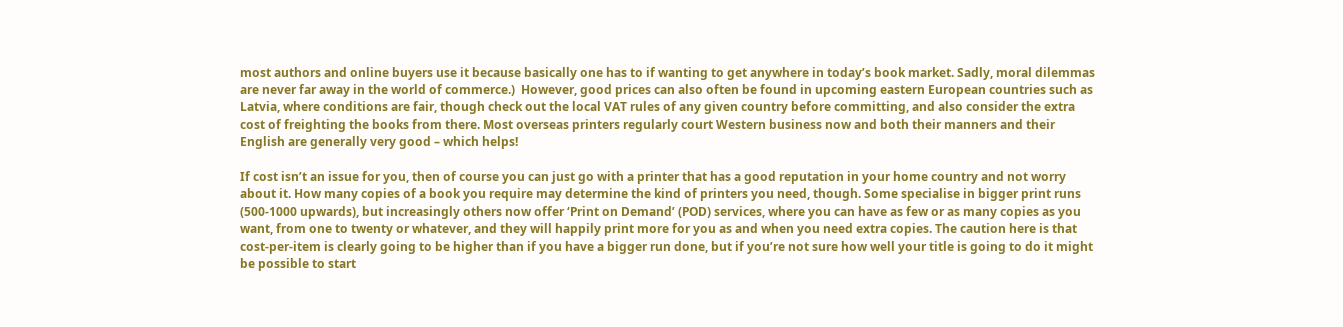most authors and online buyers use it because basically one has to if wanting to get anywhere in today’s book market. Sadly, moral dilemmas are never far away in the world of commerce.)  However, good prices can also often be found in upcoming eastern European countries such as Latvia, where conditions are fair, though check out the local VAT rules of any given country before committing, and also consider the extra cost of freighting the books from there. Most overseas printers regularly court Western business now and both their manners and their English are generally very good – which helps!

If cost isn’t an issue for you, then of course you can just go with a printer that has a good reputation in your home country and not worry about it. How many copies of a book you require may determine the kind of printers you need, though. Some specialise in bigger print runs (500-1000 upwards), but increasingly others now offer ‘Print on Demand’ (POD) services, where you can have as few or as many copies as you want, from one to twenty or whatever, and they will happily print more for you as and when you need extra copies. The caution here is that cost-per-item is clearly going to be higher than if you have a bigger run done, but if you’re not sure how well your title is going to do it might be possible to start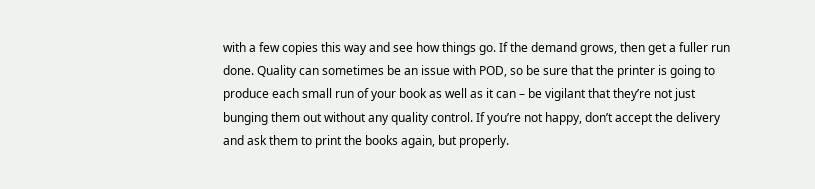with a few copies this way and see how things go. If the demand grows, then get a fuller run done. Quality can sometimes be an issue with POD, so be sure that the printer is going to produce each small run of your book as well as it can – be vigilant that they’re not just bunging them out without any quality control. If you’re not happy, don’t accept the delivery and ask them to print the books again, but properly.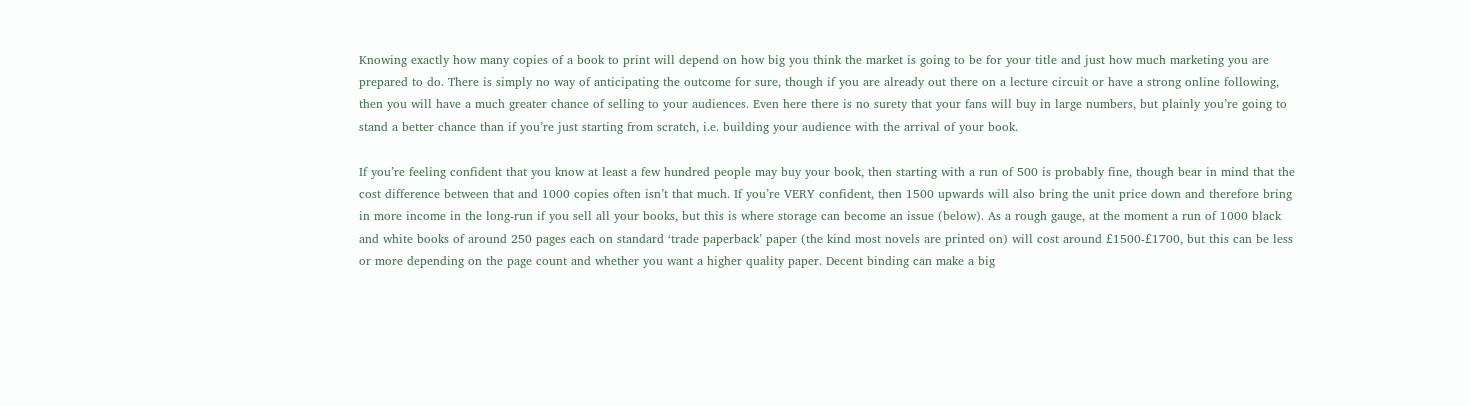Knowing exactly how many copies of a book to print will depend on how big you think the market is going to be for your title and just how much marketing you are prepared to do. There is simply no way of anticipating the outcome for sure, though if you are already out there on a lecture circuit or have a strong online following, then you will have a much greater chance of selling to your audiences. Even here there is no surety that your fans will buy in large numbers, but plainly you’re going to stand a better chance than if you’re just starting from scratch, i.e. building your audience with the arrival of your book.

If you’re feeling confident that you know at least a few hundred people may buy your book, then starting with a run of 500 is probably fine, though bear in mind that the cost difference between that and 1000 copies often isn’t that much. If you’re VERY confident, then 1500 upwards will also bring the unit price down and therefore bring in more income in the long-run if you sell all your books, but this is where storage can become an issue (below). As a rough gauge, at the moment a run of 1000 black and white books of around 250 pages each on standard ‘trade paperback’ paper (the kind most novels are printed on) will cost around £1500-£1700, but this can be less or more depending on the page count and whether you want a higher quality paper. Decent binding can make a big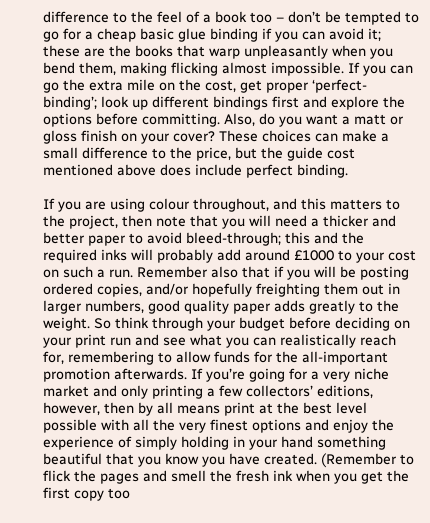difference to the feel of a book too – don’t be tempted to go for a cheap basic glue binding if you can avoid it; these are the books that warp unpleasantly when you bend them, making flicking almost impossible. If you can go the extra mile on the cost, get proper ‘perfect-binding’; look up different bindings first and explore the options before committing. Also, do you want a matt or gloss finish on your cover? These choices can make a small difference to the price, but the guide cost mentioned above does include perfect binding.

If you are using colour throughout, and this matters to the project, then note that you will need a thicker and better paper to avoid bleed-through; this and the required inks will probably add around £1000 to your cost on such a run. Remember also that if you will be posting ordered copies, and/or hopefully freighting them out in larger numbers, good quality paper adds greatly to the weight. So think through your budget before deciding on your print run and see what you can realistically reach for, remembering to allow funds for the all-important promotion afterwards. If you’re going for a very niche market and only printing a few collectors’ editions, however, then by all means print at the best level possible with all the very finest options and enjoy the experience of simply holding in your hand something beautiful that you know you have created. (Remember to flick the pages and smell the fresh ink when you get the first copy too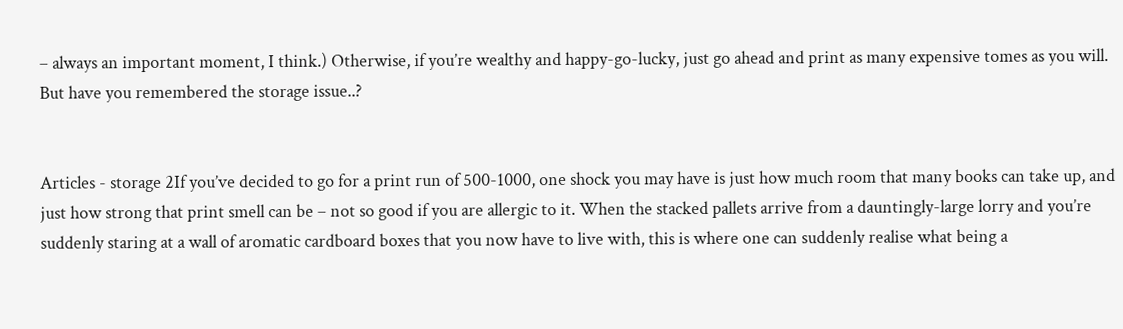– always an important moment, I think.) Otherwise, if you’re wealthy and happy-go-lucky, just go ahead and print as many expensive tomes as you will. But have you remembered the storage issue..?


Articles - storage 2If you’ve decided to go for a print run of 500-1000, one shock you may have is just how much room that many books can take up, and just how strong that print smell can be – not so good if you are allergic to it. When the stacked pallets arrive from a dauntingly-large lorry and you’re suddenly staring at a wall of aromatic cardboard boxes that you now have to live with, this is where one can suddenly realise what being a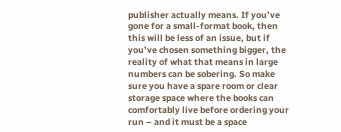publisher actually means. If you’ve gone for a small-format book, then this will be less of an issue, but if you’ve chosen something bigger, the reality of what that means in large numbers can be sobering. So make sure you have a spare room or clear storage space where the books can comfortably live before ordering your run – and it must be a space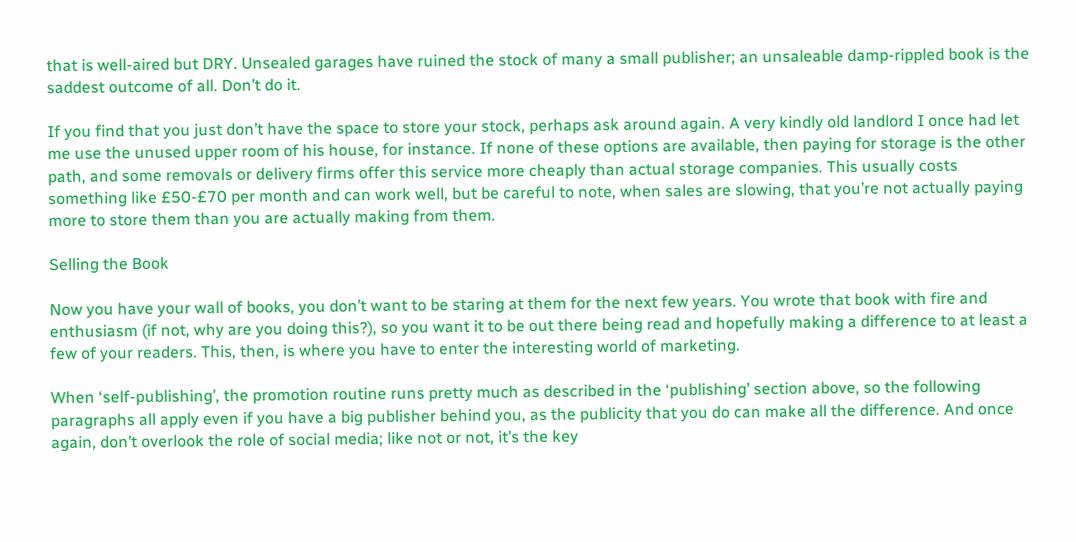that is well-aired but DRY. Unsealed garages have ruined the stock of many a small publisher; an unsaleable damp-rippled book is the saddest outcome of all. Don’t do it.

If you find that you just don’t have the space to store your stock, perhaps ask around again. A very kindly old landlord I once had let me use the unused upper room of his house, for instance. If none of these options are available, then paying for storage is the other path, and some removals or delivery firms offer this service more cheaply than actual storage companies. This usually costs something like £50-£70 per month and can work well, but be careful to note, when sales are slowing, that you’re not actually paying more to store them than you are actually making from them.

Selling the Book

Now you have your wall of books, you don’t want to be staring at them for the next few years. You wrote that book with fire and enthusiasm (if not, why are you doing this?), so you want it to be out there being read and hopefully making a difference to at least a few of your readers. This, then, is where you have to enter the interesting world of marketing.

When ‘self-publishing’, the promotion routine runs pretty much as described in the ‘publishing’ section above, so the following paragraphs all apply even if you have a big publisher behind you, as the publicity that you do can make all the difference. And once again, don’t overlook the role of social media; like not or not, it’s the key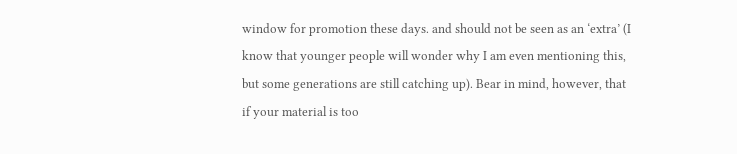window for promotion these days. and should not be seen as an ‘extra’ (I know that younger people will wonder why I am even mentioning this, but some generations are still catching up). Bear in mind, however, that if your material is too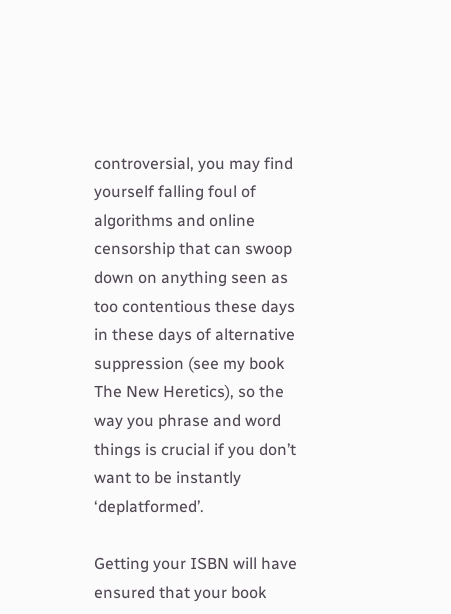controversial, you may find yourself falling foul of algorithms and online censorship that can swoop down on anything seen as too contentious these days in these days of alternative suppression (see my book The New Heretics), so the way you phrase and word things is crucial if you don’t want to be instantly ‘deplatformed’.

Getting your ISBN will have ensured that your book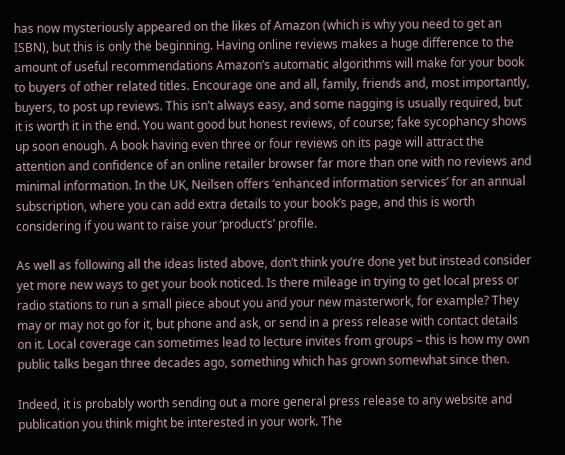has now mysteriously appeared on the likes of Amazon (which is why you need to get an ISBN), but this is only the beginning. Having online reviews makes a huge difference to the amount of useful recommendations Amazon’s automatic algorithms will make for your book to buyers of other related titles. Encourage one and all, family, friends and, most importantly, buyers, to post up reviews. This isn’t always easy, and some nagging is usually required, but it is worth it in the end. You want good but honest reviews, of course; fake sycophancy shows up soon enough. A book having even three or four reviews on its page will attract the attention and confidence of an online retailer browser far more than one with no reviews and minimal information. In the UK, Neilsen offers ‘enhanced information services’ for an annual subscription, where you can add extra details to your book’s page, and this is worth considering if you want to raise your ‘product’s’ profile.

As well as following all the ideas listed above, don’t think you’re done yet but instead consider yet more new ways to get your book noticed. Is there mileage in trying to get local press or radio stations to run a small piece about you and your new masterwork, for example? They may or may not go for it, but phone and ask, or send in a press release with contact details on it. Local coverage can sometimes lead to lecture invites from groups – this is how my own public talks began three decades ago, something which has grown somewhat since then.

Indeed, it is probably worth sending out a more general press release to any website and publication you think might be interested in your work. The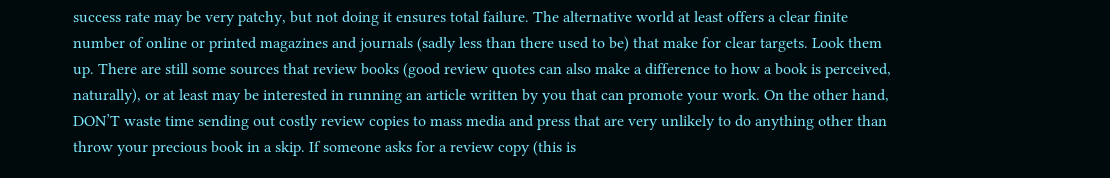success rate may be very patchy, but not doing it ensures total failure. The alternative world at least offers a clear finite number of online or printed magazines and journals (sadly less than there used to be) that make for clear targets. Look them up. There are still some sources that review books (good review quotes can also make a difference to how a book is perceived, naturally), or at least may be interested in running an article written by you that can promote your work. On the other hand, DON’T waste time sending out costly review copies to mass media and press that are very unlikely to do anything other than throw your precious book in a skip. If someone asks for a review copy (this is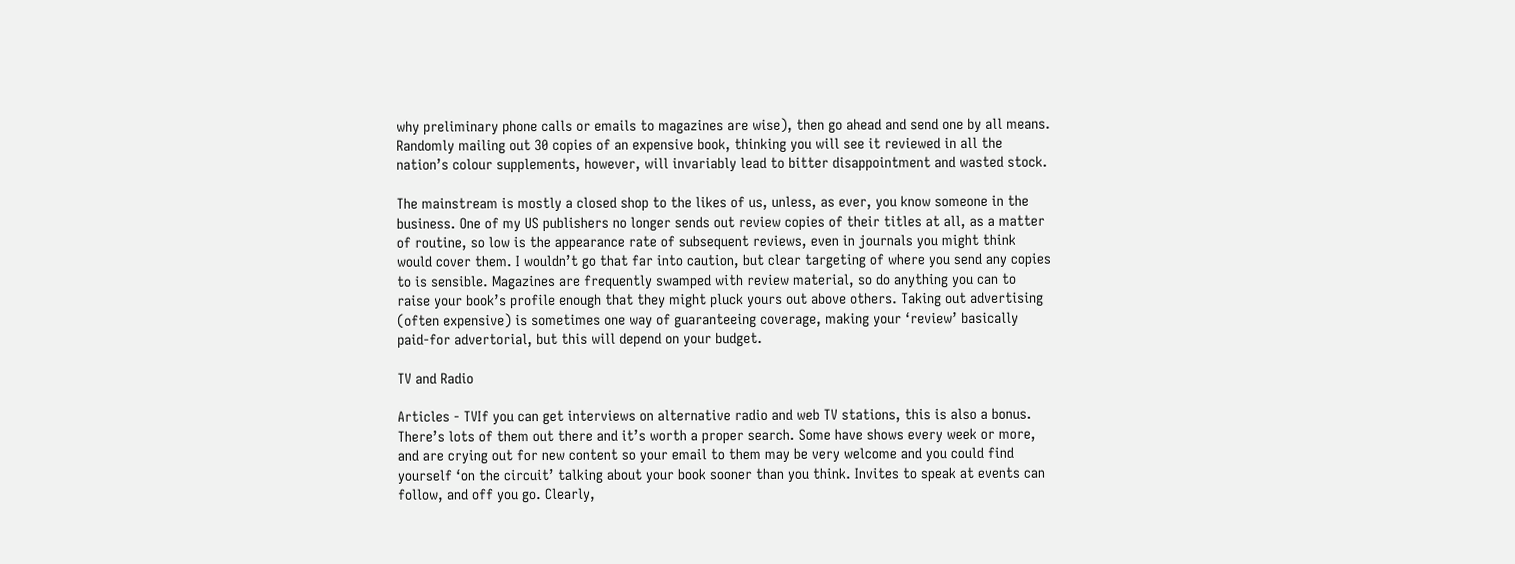why preliminary phone calls or emails to magazines are wise), then go ahead and send one by all means. Randomly mailing out 30 copies of an expensive book, thinking you will see it reviewed in all the nation’s colour supplements, however, will invariably lead to bitter disappointment and wasted stock.

The mainstream is mostly a closed shop to the likes of us, unless, as ever, you know someone in the business. One of my US publishers no longer sends out review copies of their titles at all, as a matter of routine, so low is the appearance rate of subsequent reviews, even in journals you might think would cover them. I wouldn’t go that far into caution, but clear targeting of where you send any copies to is sensible. Magazines are frequently swamped with review material, so do anything you can to raise your book’s profile enough that they might pluck yours out above others. Taking out advertising (often expensive) is sometimes one way of guaranteeing coverage, making your ‘review’ basically paid-for advertorial, but this will depend on your budget.

TV and Radio

Articles - TVIf you can get interviews on alternative radio and web TV stations, this is also a bonus. There’s lots of them out there and it’s worth a proper search. Some have shows every week or more, and are crying out for new content so your email to them may be very welcome and you could find yourself ‘on the circuit’ talking about your book sooner than you think. Invites to speak at events can follow, and off you go. Clearly,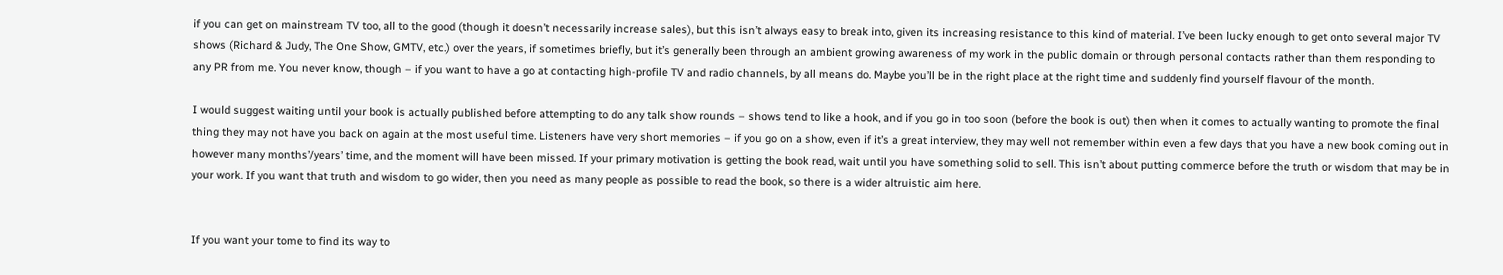if you can get on mainstream TV too, all to the good (though it doesn’t necessarily increase sales), but this isn’t always easy to break into, given its increasing resistance to this kind of material. I’ve been lucky enough to get onto several major TV shows (Richard & Judy, The One Show, GMTV, etc.) over the years, if sometimes briefly, but it’s generally been through an ambient growing awareness of my work in the public domain or through personal contacts rather than them responding to any PR from me. You never know, though – if you want to have a go at contacting high-profile TV and radio channels, by all means do. Maybe you’ll be in the right place at the right time and suddenly find yourself flavour of the month.

I would suggest waiting until your book is actually published before attempting to do any talk show rounds – shows tend to like a hook, and if you go in too soon (before the book is out) then when it comes to actually wanting to promote the final thing they may not have you back on again at the most useful time. Listeners have very short memories – if you go on a show, even if it’s a great interview, they may well not remember within even a few days that you have a new book coming out in however many months’/years’ time, and the moment will have been missed. If your primary motivation is getting the book read, wait until you have something solid to sell. This isn’t about putting commerce before the truth or wisdom that may be in your work. If you want that truth and wisdom to go wider, then you need as many people as possible to read the book, so there is a wider altruistic aim here.


If you want your tome to find its way to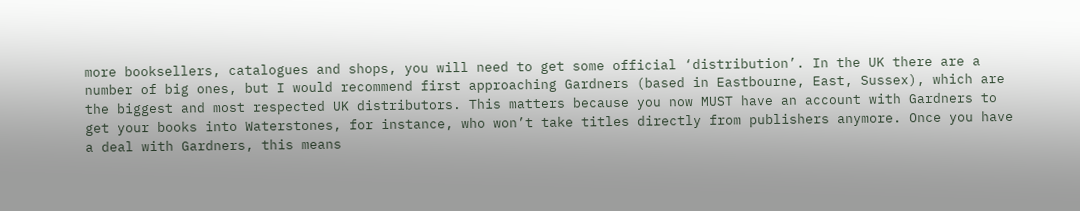more booksellers, catalogues and shops, you will need to get some official ‘distribution’. In the UK there are a number of big ones, but I would recommend first approaching Gardners (based in Eastbourne, East, Sussex), which are the biggest and most respected UK distributors. This matters because you now MUST have an account with Gardners to get your books into Waterstones, for instance, who won’t take titles directly from publishers anymore. Once you have a deal with Gardners, this means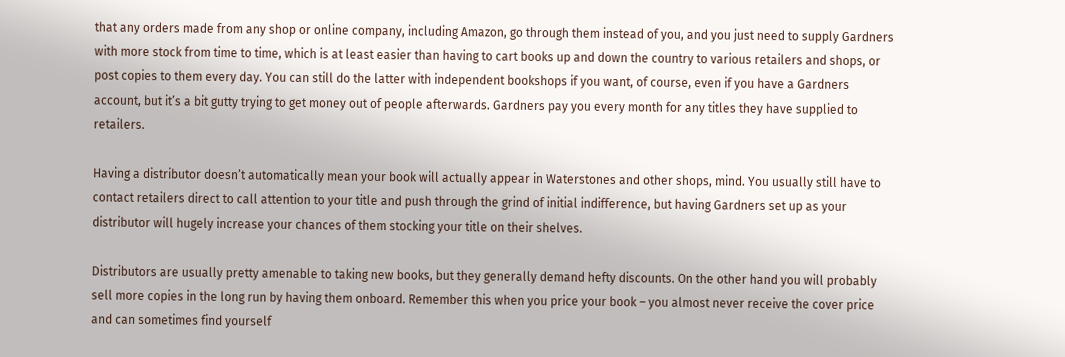that any orders made from any shop or online company, including Amazon, go through them instead of you, and you just need to supply Gardners with more stock from time to time, which is at least easier than having to cart books up and down the country to various retailers and shops, or post copies to them every day. You can still do the latter with independent bookshops if you want, of course, even if you have a Gardners account, but it’s a bit gutty trying to get money out of people afterwards. Gardners pay you every month for any titles they have supplied to retailers.

Having a distributor doesn’t automatically mean your book will actually appear in Waterstones and other shops, mind. You usually still have to contact retailers direct to call attention to your title and push through the grind of initial indifference, but having Gardners set up as your distributor will hugely increase your chances of them stocking your title on their shelves.

Distributors are usually pretty amenable to taking new books, but they generally demand hefty discounts. On the other hand you will probably sell more copies in the long run by having them onboard. Remember this when you price your book – you almost never receive the cover price and can sometimes find yourself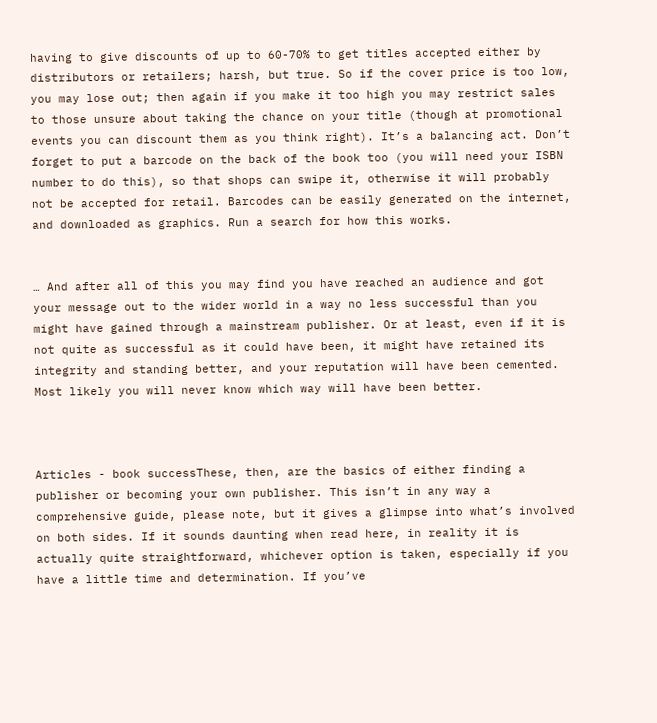having to give discounts of up to 60-70% to get titles accepted either by distributors or retailers; harsh, but true. So if the cover price is too low, you may lose out; then again if you make it too high you may restrict sales to those unsure about taking the chance on your title (though at promotional events you can discount them as you think right). It’s a balancing act. Don’t forget to put a barcode on the back of the book too (you will need your ISBN number to do this), so that shops can swipe it, otherwise it will probably not be accepted for retail. Barcodes can be easily generated on the internet, and downloaded as graphics. Run a search for how this works.


… And after all of this you may find you have reached an audience and got your message out to the wider world in a way no less successful than you might have gained through a mainstream publisher. Or at least, even if it is not quite as successful as it could have been, it might have retained its integrity and standing better, and your reputation will have been cemented. Most likely you will never know which way will have been better.



Articles - book successThese, then, are the basics of either finding a publisher or becoming your own publisher. This isn’t in any way a comprehensive guide, please note, but it gives a glimpse into what’s involved on both sides. If it sounds daunting when read here, in reality it is actually quite straightforward, whichever option is taken, especially if you have a little time and determination. If you’ve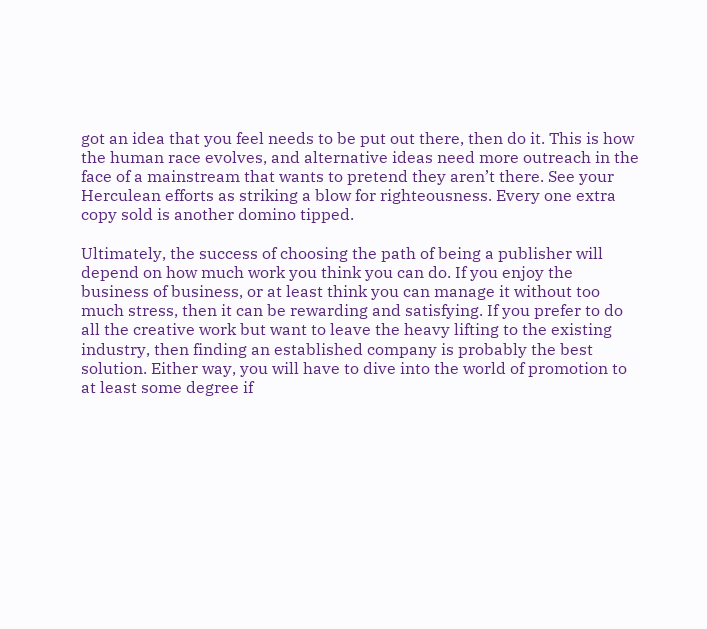got an idea that you feel needs to be put out there, then do it. This is how the human race evolves, and alternative ideas need more outreach in the face of a mainstream that wants to pretend they aren’t there. See your Herculean efforts as striking a blow for righteousness. Every one extra copy sold is another domino tipped.

Ultimately, the success of choosing the path of being a publisher will depend on how much work you think you can do. If you enjoy the business of business, or at least think you can manage it without too much stress, then it can be rewarding and satisfying. If you prefer to do all the creative work but want to leave the heavy lifting to the existing industry, then finding an established company is probably the best solution. Either way, you will have to dive into the world of promotion to at least some degree if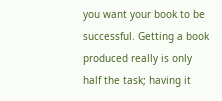you want your book to be successful. Getting a book produced really is only half the task; having it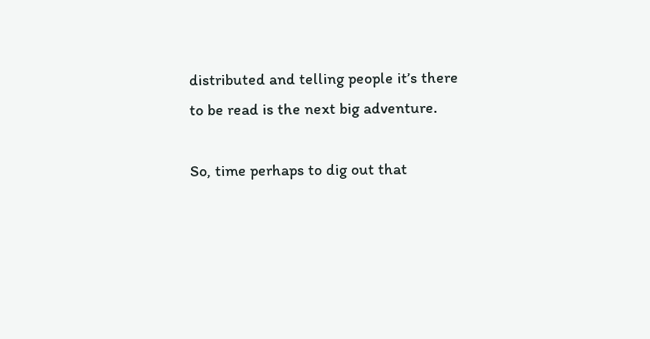distributed and telling people it’s there to be read is the next big adventure.

So, time perhaps to dig out that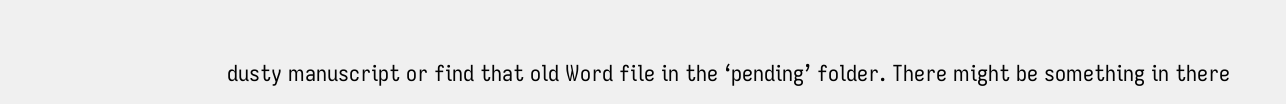dusty manuscript or find that old Word file in the ‘pending’ folder. There might be something in there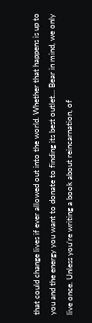that could change lives if ever allowed out into the world. Whether that happens is up to you and the energy you want to donate to finding its best outlet… Bear in mind, we only live once. Unless you’re writing a book about reincarnation, of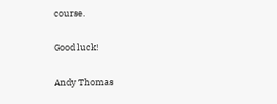course.

Good luck!

Andy Thomas